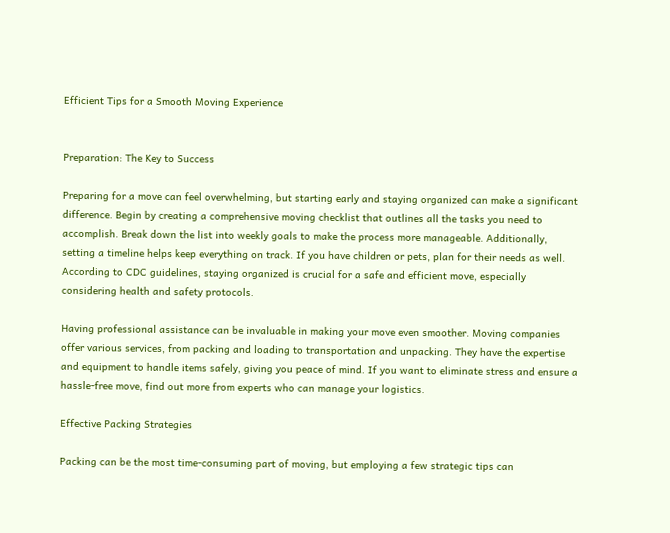Efficient Tips for a Smooth Moving Experience


Preparation: The Key to Success

Preparing for a move can feel overwhelming, but starting early and staying organized can make a significant difference. Begin by creating a comprehensive moving checklist that outlines all the tasks you need to accomplish. Break down the list into weekly goals to make the process more manageable. Additionally, setting a timeline helps keep everything on track. If you have children or pets, plan for their needs as well. According to CDC guidelines, staying organized is crucial for a safe and efficient move, especially considering health and safety protocols.

Having professional assistance can be invaluable in making your move even smoother. Moving companies offer various services, from packing and loading to transportation and unpacking. They have the expertise and equipment to handle items safely, giving you peace of mind. If you want to eliminate stress and ensure a hassle-free move, find out more from experts who can manage your logistics.

Effective Packing Strategies

Packing can be the most time-consuming part of moving, but employing a few strategic tips can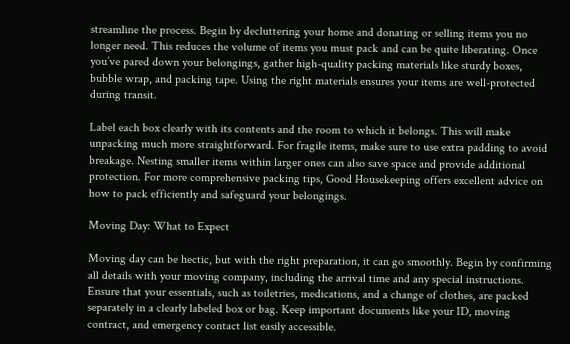streamline the process. Begin by decluttering your home and donating or selling items you no longer need. This reduces the volume of items you must pack and can be quite liberating. Once you’ve pared down your belongings, gather high-quality packing materials like sturdy boxes, bubble wrap, and packing tape. Using the right materials ensures your items are well-protected during transit.

Label each box clearly with its contents and the room to which it belongs. This will make unpacking much more straightforward. For fragile items, make sure to use extra padding to avoid breakage. Nesting smaller items within larger ones can also save space and provide additional protection. For more comprehensive packing tips, Good Housekeeping offers excellent advice on how to pack efficiently and safeguard your belongings.

Moving Day: What to Expect

Moving day can be hectic, but with the right preparation, it can go smoothly. Begin by confirming all details with your moving company, including the arrival time and any special instructions. Ensure that your essentials, such as toiletries, medications, and a change of clothes, are packed separately in a clearly labeled box or bag. Keep important documents like your ID, moving contract, and emergency contact list easily accessible.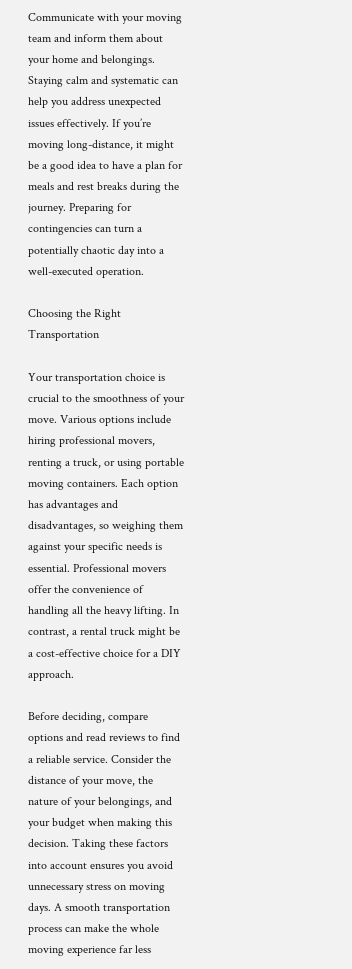Communicate with your moving team and inform them about your home and belongings. Staying calm and systematic can help you address unexpected issues effectively. If you’re moving long-distance, it might be a good idea to have a plan for meals and rest breaks during the journey. Preparing for contingencies can turn a potentially chaotic day into a well-executed operation.

Choosing the Right Transportation

Your transportation choice is crucial to the smoothness of your move. Various options include hiring professional movers, renting a truck, or using portable moving containers. Each option has advantages and disadvantages, so weighing them against your specific needs is essential. Professional movers offer the convenience of handling all the heavy lifting. In contrast, a rental truck might be a cost-effective choice for a DIY approach.

Before deciding, compare options and read reviews to find a reliable service. Consider the distance of your move, the nature of your belongings, and your budget when making this decision. Taking these factors into account ensures you avoid unnecessary stress on moving days. A smooth transportation process can make the whole moving experience far less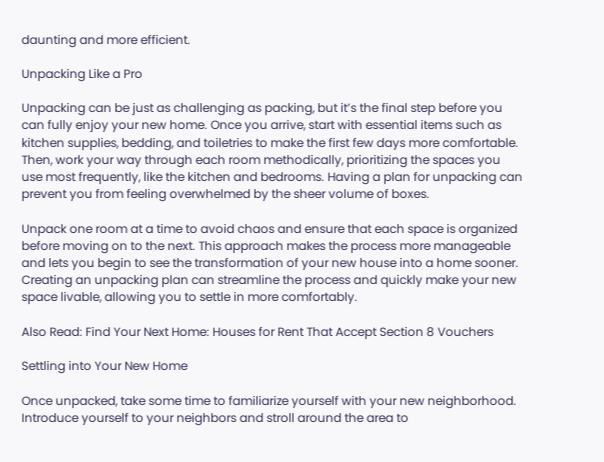daunting and more efficient.

Unpacking Like a Pro

Unpacking can be just as challenging as packing, but it’s the final step before you can fully enjoy your new home. Once you arrive, start with essential items such as kitchen supplies, bedding, and toiletries to make the first few days more comfortable. Then, work your way through each room methodically, prioritizing the spaces you use most frequently, like the kitchen and bedrooms. Having a plan for unpacking can prevent you from feeling overwhelmed by the sheer volume of boxes.

Unpack one room at a time to avoid chaos and ensure that each space is organized before moving on to the next. This approach makes the process more manageable and lets you begin to see the transformation of your new house into a home sooner. Creating an unpacking plan can streamline the process and quickly make your new space livable, allowing you to settle in more comfortably.

Also Read: Find Your Next Home: Houses for Rent That Accept Section 8 Vouchers

Settling into Your New Home

Once unpacked, take some time to familiarize yourself with your new neighborhood. Introduce yourself to your neighbors and stroll around the area to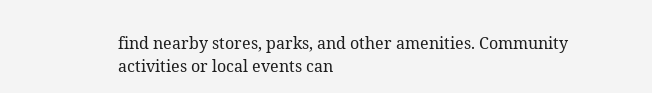find nearby stores, parks, and other amenities. Community activities or local events can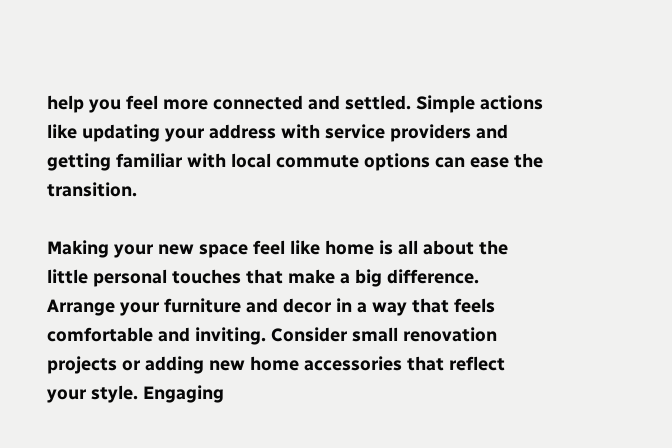help you feel more connected and settled. Simple actions like updating your address with service providers and getting familiar with local commute options can ease the transition.

Making your new space feel like home is all about the little personal touches that make a big difference. Arrange your furniture and decor in a way that feels comfortable and inviting. Consider small renovation projects or adding new home accessories that reflect your style. Engaging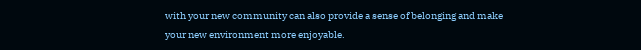with your new community can also provide a sense of belonging and make your new environment more enjoyable.